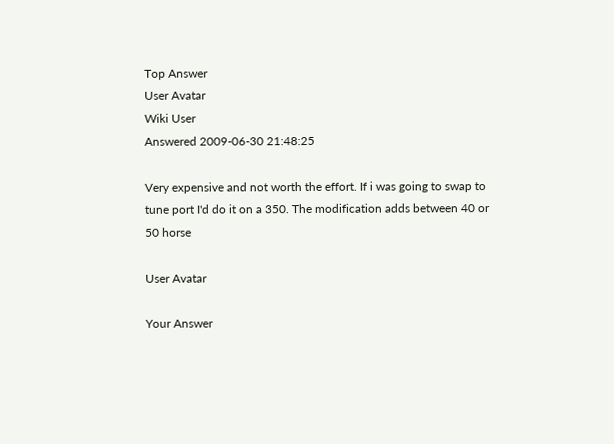Top Answer
User Avatar
Wiki User
Answered 2009-06-30 21:48:25

Very expensive and not worth the effort. If i was going to swap to tune port I'd do it on a 350. The modification adds between 40 or 50 horse

User Avatar

Your Answer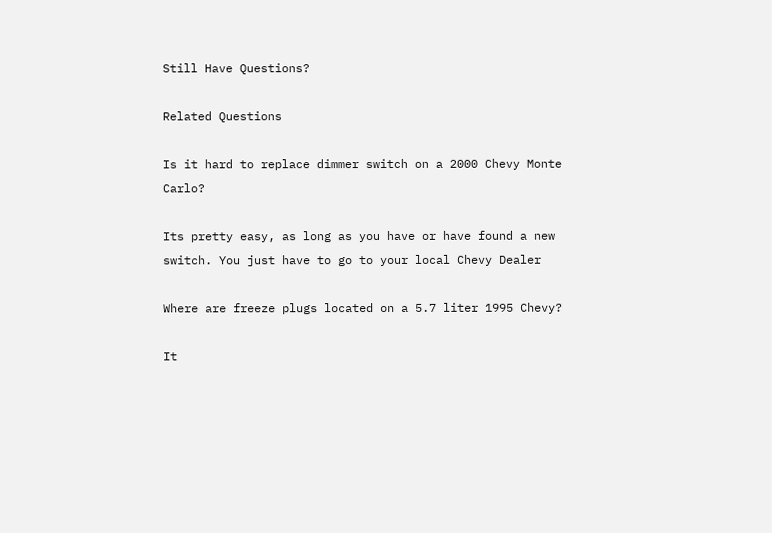Still Have Questions?

Related Questions

Is it hard to replace dimmer switch on a 2000 Chevy Monte Carlo?

Its pretty easy, as long as you have or have found a new switch. You just have to go to your local Chevy Dealer

Where are freeze plugs located on a 5.7 liter 1995 Chevy?

It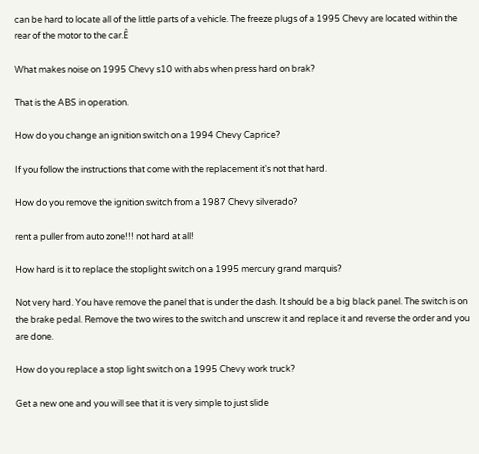can be hard to locate all of the little parts of a vehicle. The freeze plugs of a 1995 Chevy are located within the rear of the motor to the car.Ê

What makes noise on 1995 Chevy s10 with abs when press hard on brak?

That is the ABS in operation.

How do you change an ignition switch on a 1994 Chevy Caprice?

If you follow the instructions that come with the replacement it's not that hard.

How do you remove the ignition switch from a 1987 Chevy silverado?

rent a puller from auto zone!!! not hard at all!

How hard is it to replace the stoplight switch on a 1995 mercury grand marquis?

Not very hard. You have remove the panel that is under the dash. It should be a big black panel. The switch is on the brake pedal. Remove the two wires to the switch and unscrew it and replace it and reverse the order and you are done.

How do you replace a stop light switch on a 1995 Chevy work truck?

Get a new one and you will see that it is very simple to just slide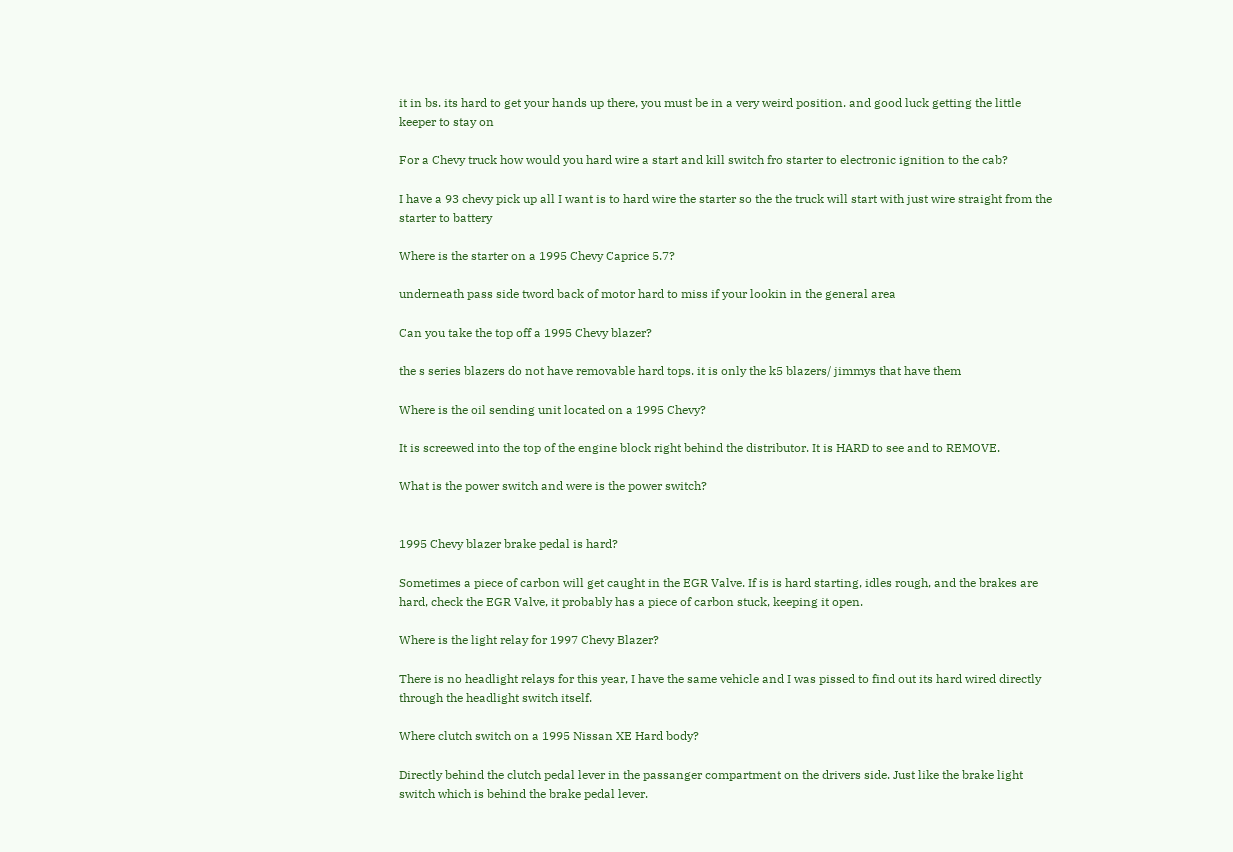it in bs. its hard to get your hands up there, you must be in a very weird position. and good luck getting the little keeper to stay on

For a Chevy truck how would you hard wire a start and kill switch fro starter to electronic ignition to the cab?

I have a 93 chevy pick up all I want is to hard wire the starter so the the truck will start with just wire straight from the starter to battery

Where is the starter on a 1995 Chevy Caprice 5.7?

underneath pass side tword back of motor hard to miss if your lookin in the general area

Can you take the top off a 1995 Chevy blazer?

the s series blazers do not have removable hard tops. it is only the k5 blazers/ jimmys that have them

Where is the oil sending unit located on a 1995 Chevy?

It is screewed into the top of the engine block right behind the distributor. It is HARD to see and to REMOVE.

What is the power switch and were is the power switch?


1995 Chevy blazer brake pedal is hard?

Sometimes a piece of carbon will get caught in the EGR Valve. If is is hard starting, idles rough, and the brakes are hard, check the EGR Valve, it probably has a piece of carbon stuck, keeping it open.

Where is the light relay for 1997 Chevy Blazer?

There is no headlight relays for this year, I have the same vehicle and I was pissed to find out its hard wired directly through the headlight switch itself.

Where clutch switch on a 1995 Nissan XE Hard body?

Directly behind the clutch pedal lever in the passanger compartment on the drivers side. Just like the brake light switch which is behind the brake pedal lever.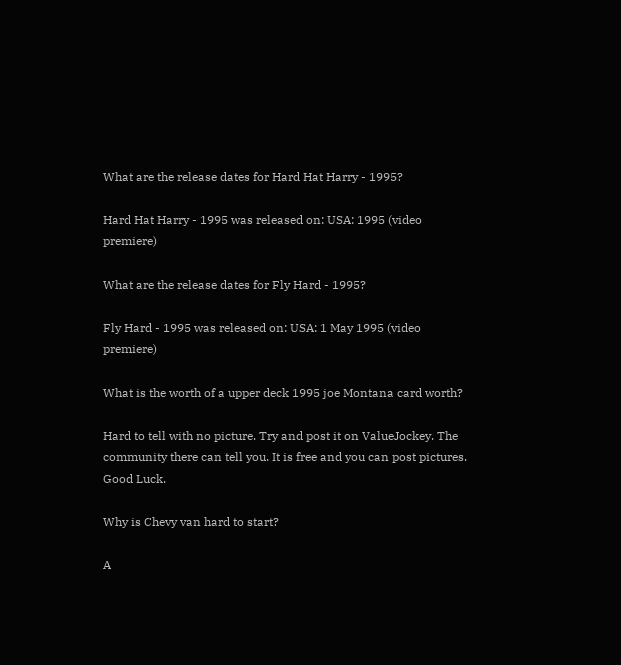What are the release dates for Hard Hat Harry - 1995?

Hard Hat Harry - 1995 was released on: USA: 1995 (video premiere)

What are the release dates for Fly Hard - 1995?

Fly Hard - 1995 was released on: USA: 1 May 1995 (video premiere)

What is the worth of a upper deck 1995 joe Montana card worth?

Hard to tell with no picture. Try and post it on ValueJockey. The community there can tell you. It is free and you can post pictures. Good Luck.

Why is Chevy van hard to start?

A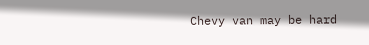Chevy van may be hard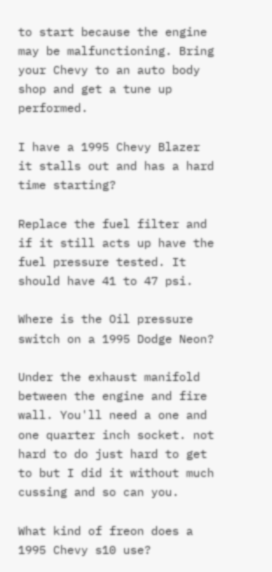to start because the engine may be malfunctioning. Bring your Chevy to an auto body shop and get a tune up performed.

I have a 1995 Chevy Blazer it stalls out and has a hard time starting?

Replace the fuel filter and if it still acts up have the fuel pressure tested. It should have 41 to 47 psi.

Where is the Oil pressure switch on a 1995 Dodge Neon?

Under the exhaust manifold between the engine and fire wall. You'll need a one and one quarter inch socket. not hard to do just hard to get to but I did it without much cussing and so can you.

What kind of freon does a 1995 Chevy s10 use?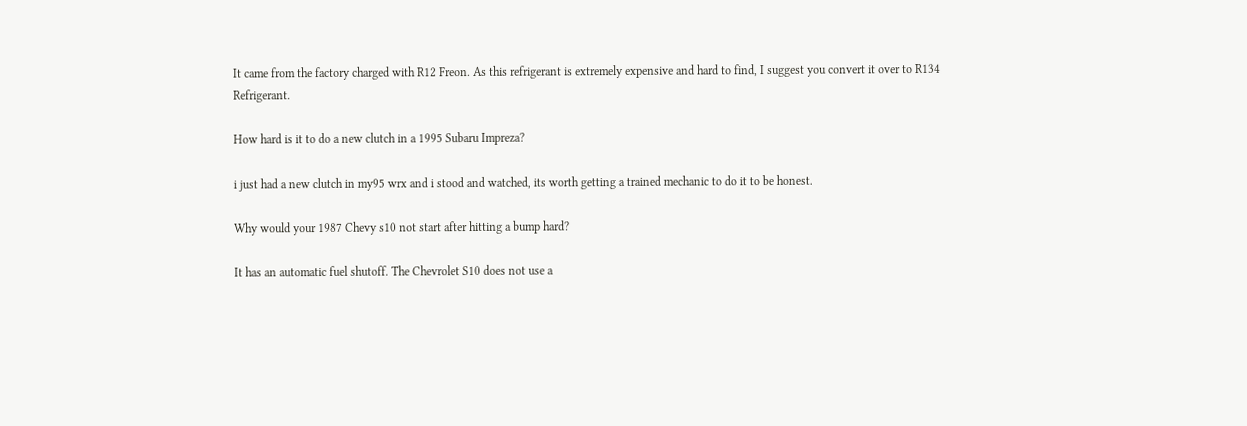It came from the factory charged with R12 Freon. As this refrigerant is extremely expensive and hard to find, I suggest you convert it over to R134 Refrigerant.

How hard is it to do a new clutch in a 1995 Subaru Impreza?

i just had a new clutch in my95 wrx and i stood and watched, its worth getting a trained mechanic to do it to be honest.

Why would your 1987 Chevy s10 not start after hitting a bump hard?

It has an automatic fuel shutoff. The Chevrolet S10 does not use a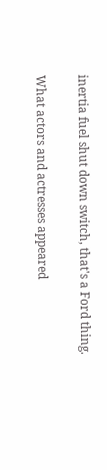inertia fuel shut down switch, that's a Ford thing.

What actors and actresses appeared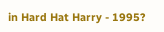in Hard Hat Harry - 1995?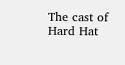The cast of Hard Hat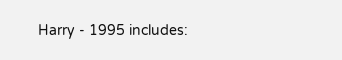Harry - 1995 includes: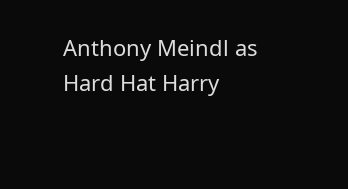Anthony Meindl as Hard Hat Harry